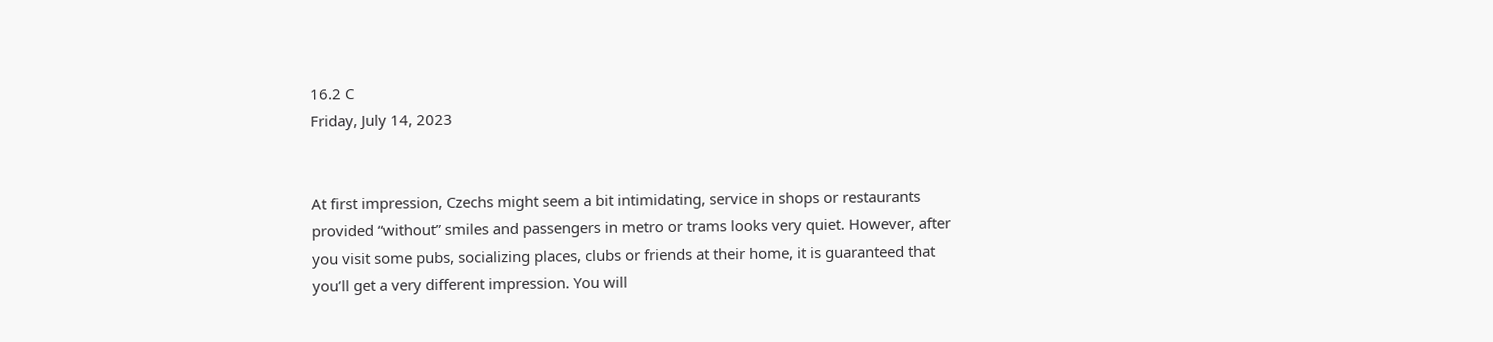16.2 C
Friday, July 14, 2023


At first impression, Czechs might seem a bit intimidating, service in shops or restaurants provided “without” smiles and passengers in metro or trams looks very quiet. However, after you visit some pubs, socializing places, clubs or friends at their home, it is guaranteed that you’ll get a very different impression. You will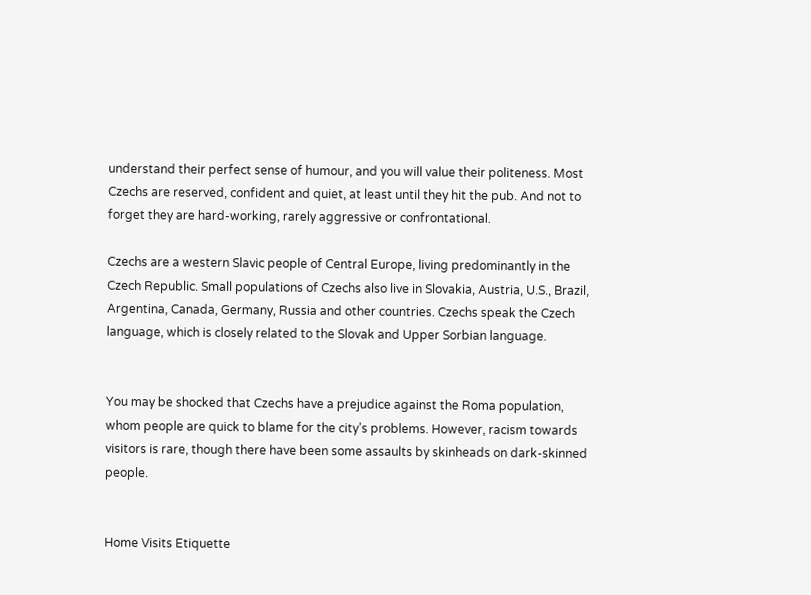understand their perfect sense of humour, and you will value their politeness. Most Czechs are reserved, confident and quiet, at least until they hit the pub. And not to forget they are hard-working, rarely aggressive or confrontational.

Czechs are a western Slavic people of Central Europe, living predominantly in the Czech Republic. Small populations of Czechs also live in Slovakia, Austria, U.S., Brazil, Argentina, Canada, Germany, Russia and other countries. Czechs speak the Czech language, which is closely related to the Slovak and Upper Sorbian language.


You may be shocked that Czechs have a prejudice against the Roma population, whom people are quick to blame for the city’s problems. However, racism towards visitors is rare, though there have been some assaults by skinheads on dark-skinned people.


Home Visits Etiquette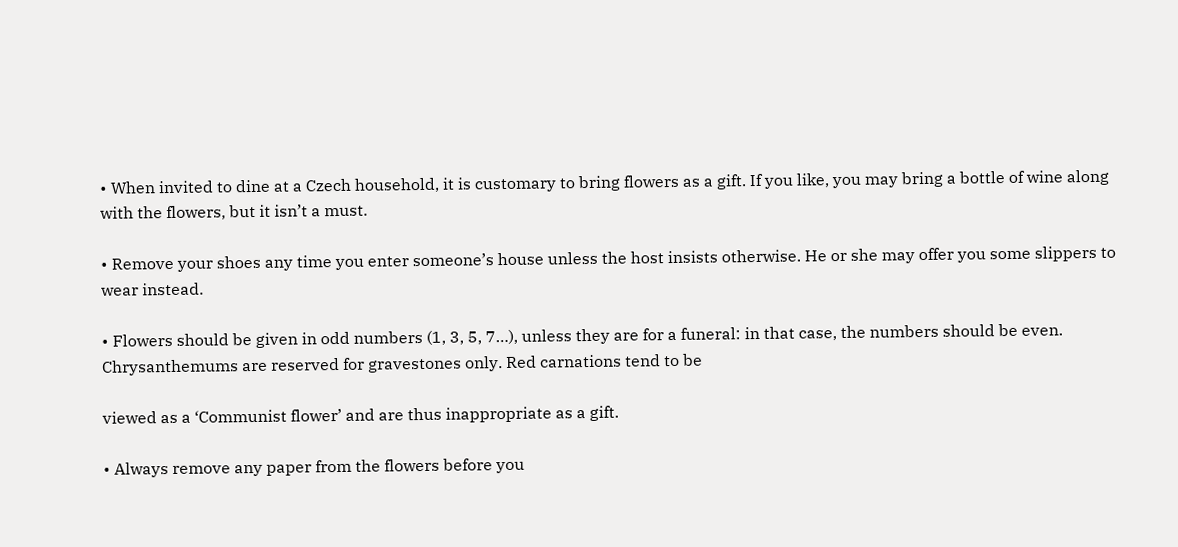• When invited to dine at a Czech household, it is customary to bring flowers as a gift. If you like, you may bring a bottle of wine along with the flowers, but it isn’t a must.

• Remove your shoes any time you enter someone’s house unless the host insists otherwise. He or she may offer you some slippers to wear instead.

• Flowers should be given in odd numbers (1, 3, 5, 7…), unless they are for a funeral: in that case, the numbers should be even. Chrysanthemums are reserved for gravestones only. Red carnations tend to be

viewed as a ‘Communist flower’ and are thus inappropriate as a gift.

• Always remove any paper from the flowers before you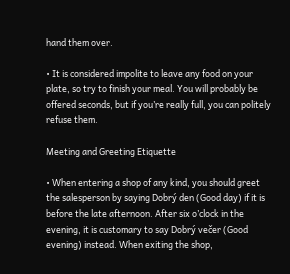hand them over.

• It is considered impolite to leave any food on your plate, so try to finish your meal. You will probably be offered seconds, but if you’re really full, you can politely refuse them.

Meeting and Greeting Etiquette

• When entering a shop of any kind, you should greet the salesperson by saying Dobrý den (Good day) if it is before the late afternoon. After six o’clock in the evening, it is customary to say Dobrý večer (Good evening) instead. When exiting the shop,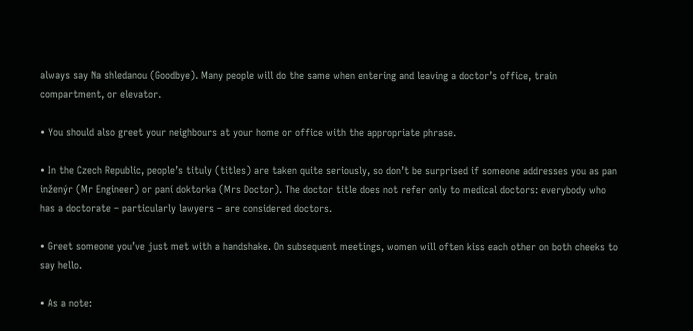always say Na shledanou (Goodbye). Many people will do the same when entering and leaving a doctor’s office, train compartment, or elevator.

• You should also greet your neighbours at your home or office with the appropriate phrase.

• In the Czech Republic, people’s tituly (titles) are taken quite seriously, so don’t be surprised if someone addresses you as pan inženýr (Mr Engineer) or paní doktorka (Mrs Doctor). The doctor title does not refer only to medical doctors: everybody who has a doctorate – particularly lawyers – are considered doctors.

• Greet someone you’ve just met with a handshake. On subsequent meetings, women will often kiss each other on both cheeks to say hello.

• As a note: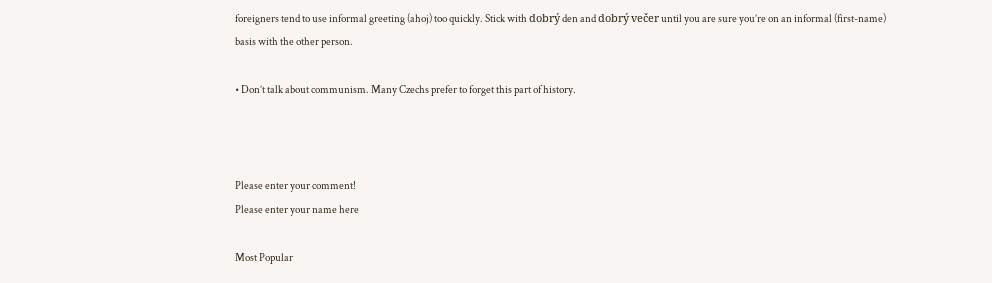foreigners tend to use informal greeting (ahoj) too quickly. Stick with dobrý den and dobrý večer until you are sure you’re on an informal (first-name) basis with the other person.

• Don’t talk about communism. Many Czechs prefer to forget this part of history.



Please enter your comment!
Please enter your name here

Most Popular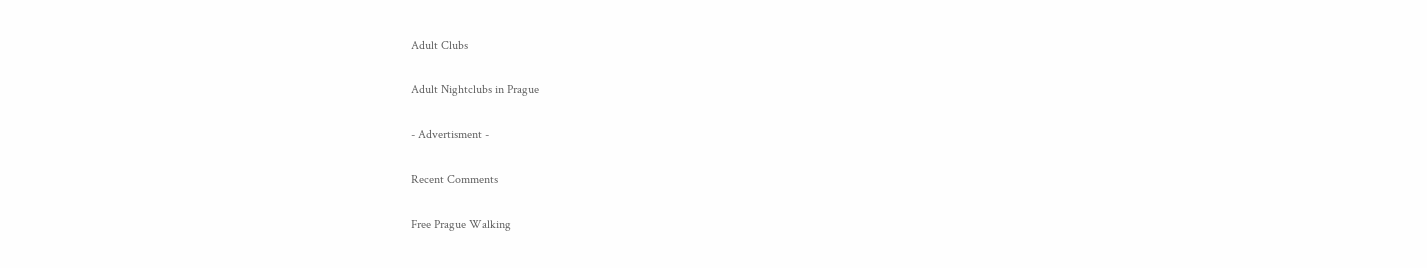Adult Clubs

Adult Nightclubs in Prague

- Advertisment -

Recent Comments

Free Prague Walking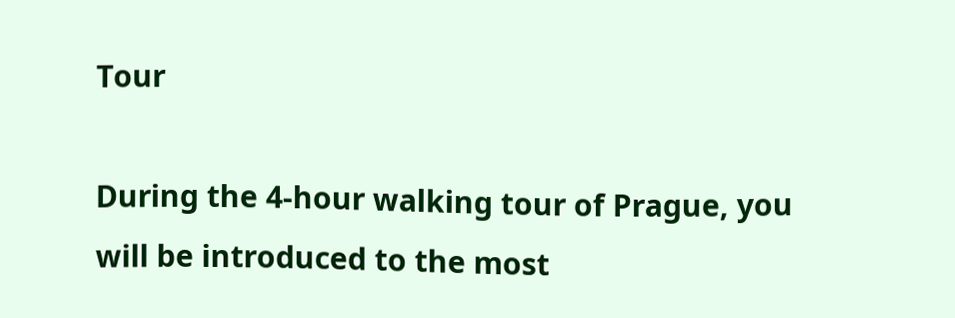Tour

During the 4-hour walking tour of Prague, you will be introduced to the most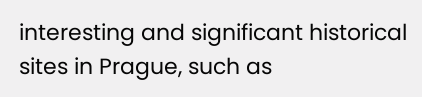interesting and significant historical sites in Prague, such as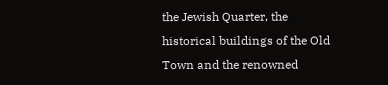the Jewish Quarter, the historical buildings of the Old Town and the renowned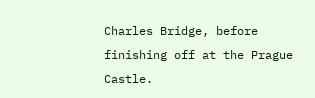Charles Bridge, before finishing off at the Prague Castle.